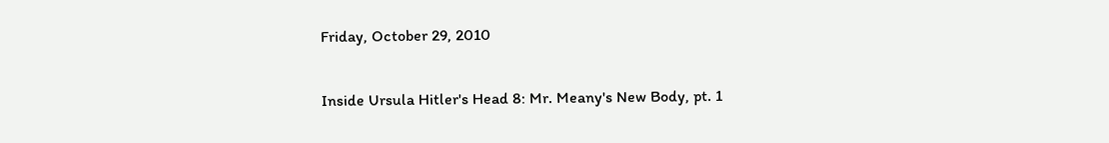Friday, October 29, 2010

Inside Ursula Hitler's Head 8: Mr. Meany's New Body, pt. 1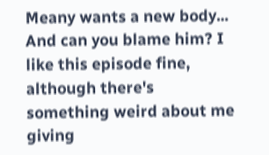Meany wants a new body... And can you blame him? I like this episode fine, although there's something weird about me giving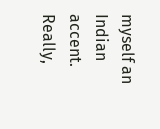myself an Indian accent. Really,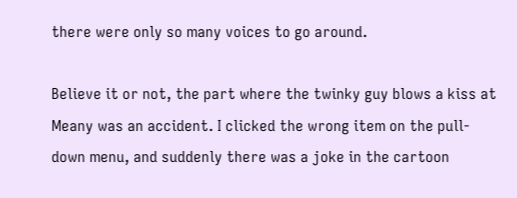there were only so many voices to go around.

Believe it or not, the part where the twinky guy blows a kiss at Meany was an accident. I clicked the wrong item on the pull-down menu, and suddenly there was a joke in the cartoon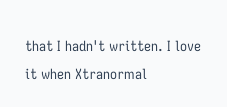that I hadn't written. I love it when Xtranormal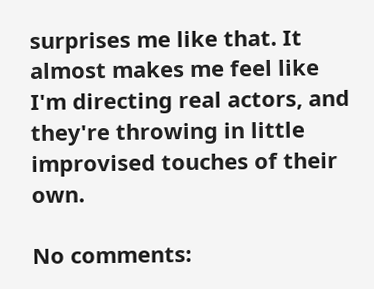surprises me like that. It almost makes me feel like I'm directing real actors, and they're throwing in little improvised touches of their own.

No comments: